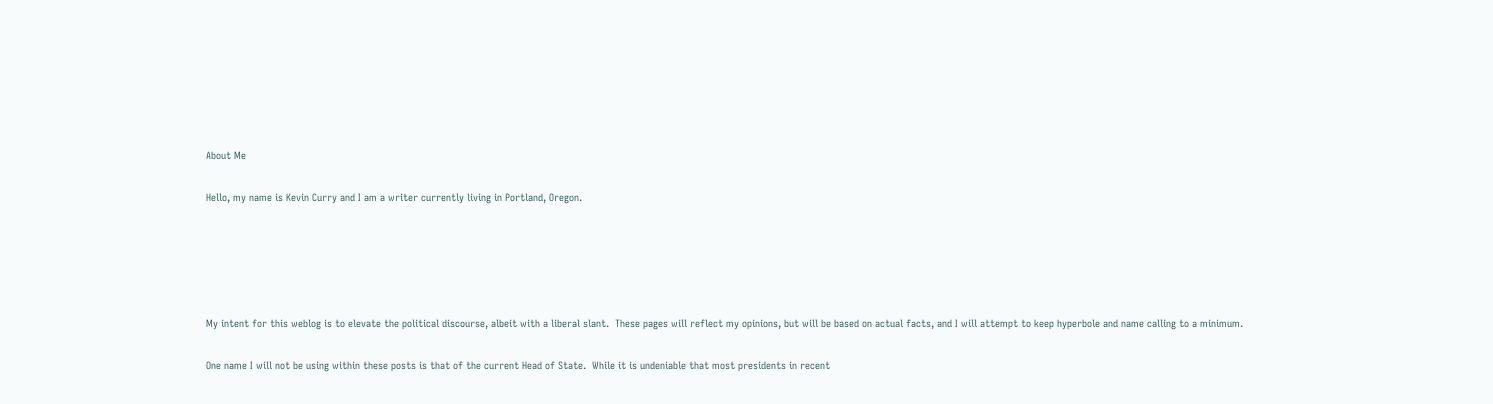About Me

Hello, my name is Kevin Curry and I am a writer currently living in Portland, Oregon.





My intent for this weblog is to elevate the political discourse, albeit with a liberal slant.  These pages will reflect my opinions, but will be based on actual facts, and I will attempt to keep hyperbole and name calling to a minimum.

One name I will not be using within these posts is that of the current Head of State.  While it is undeniable that most presidents in recent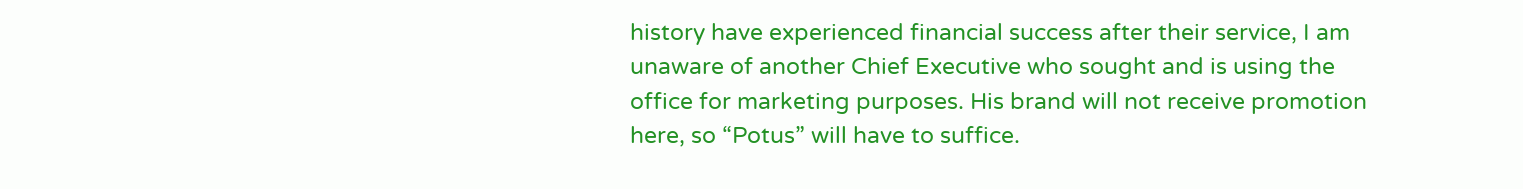history have experienced financial success after their service, I am unaware of another Chief Executive who sought and is using the office for marketing purposes. His brand will not receive promotion here, so “Potus” will have to suffice.